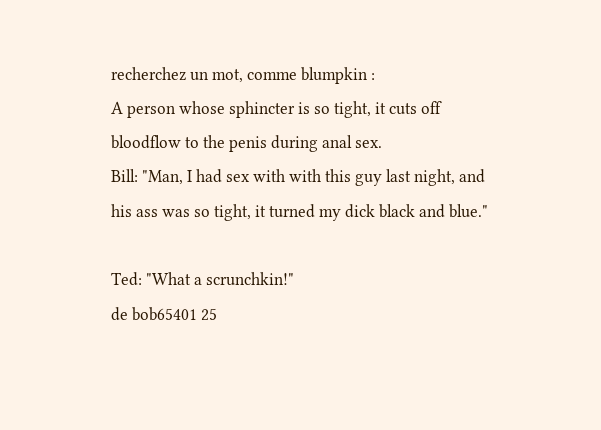recherchez un mot, comme blumpkin :
A person whose sphincter is so tight, it cuts off bloodflow to the penis during anal sex.
Bill: "Man, I had sex with with this guy last night, and his ass was so tight, it turned my dick black and blue."

Ted: "What a scrunchkin!"
de bob65401 25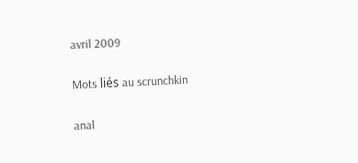avril 2009

Mots liés au scrunchkin

anal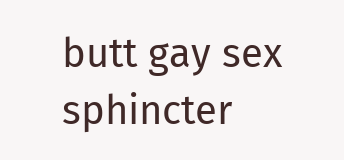butt gay sex sphincter